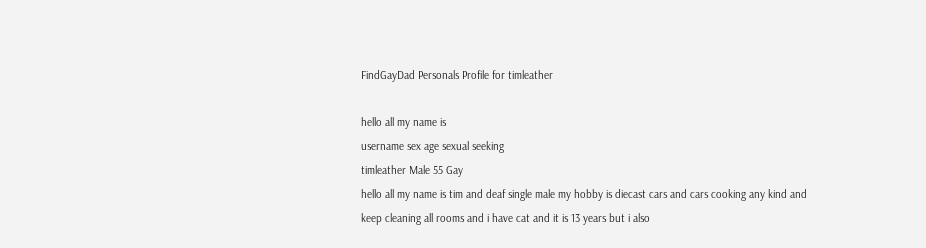FindGayDad Personals Profile for timleather

hello all my name is
username sex age sexual seeking
timleather Male 55 Gay
hello all my name is tim and deaf single male my hobby is diecast cars and cars cooking any kind and keep cleaning all rooms and i have cat and it is 13 years but i also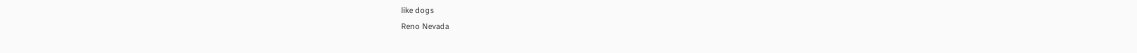like dogs
Reno Nevada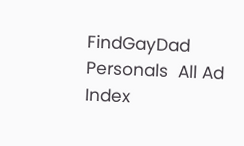FindGayDad Personals  All Ad Index